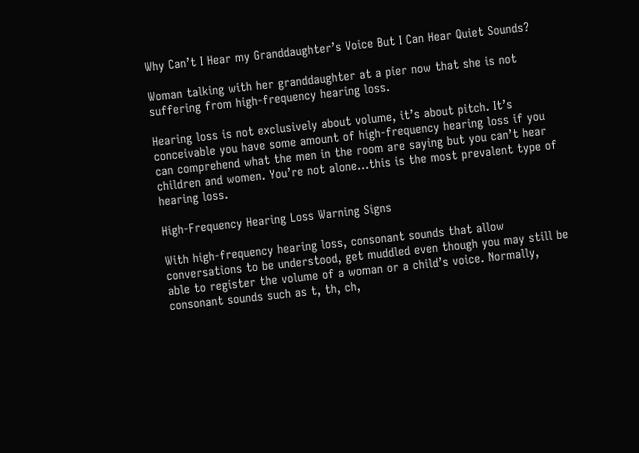Why Can’t I Hear my Granddaughter’s Voice But I Can Hear Quiet Sounds?

Woman talking with her granddaughter at a pier now that she is not suffering from high-frequency hearing loss.

Hearing loss is not exclusively about volume, it’s about pitch. It’s conceivable you have some amount of high-frequency hearing loss if you can comprehend what the men in the room are saying but you can’t hear children and women. You’re not alone…this is the most prevalent type of hearing loss.

High-Frequency Hearing Loss Warning Signs

With high-frequency hearing loss, consonant sounds that allow conversations to be understood, get muddled even though you may still be able to register the volume of a woman or a child’s voice. Normally, consonant sounds such as t, th, ch,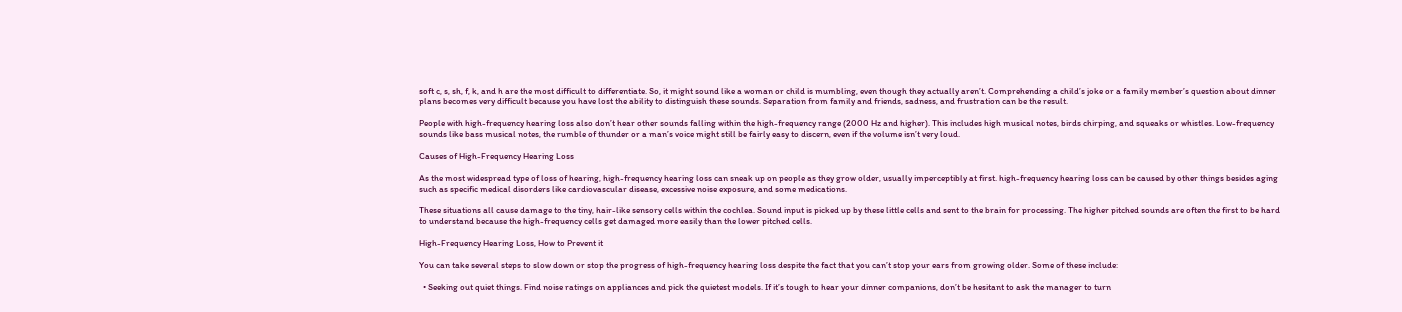soft c, s, sh, f, k, and h are the most difficult to differentiate. So, it might sound like a woman or child is mumbling, even though they actually aren’t. Comprehending a child’s joke or a family member’s question about dinner plans becomes very difficult because you have lost the ability to distinguish these sounds. Separation from family and friends, sadness, and frustration can be the result.

People with high-frequency hearing loss also don’t hear other sounds falling within the high-frequency range (2000 Hz and higher). This includes high musical notes, birds chirping, and squeaks or whistles. Low-frequency sounds like bass musical notes, the rumble of thunder or a man’s voice might still be fairly easy to discern, even if the volume isn’t very loud.

Causes of High-Frequency Hearing Loss

As the most widespread type of loss of hearing, high-frequency hearing loss can sneak up on people as they grow older, usually imperceptibly at first. high-frequency hearing loss can be caused by other things besides aging such as specific medical disorders like cardiovascular disease, excessive noise exposure, and some medications.

These situations all cause damage to the tiny, hair-like sensory cells within the cochlea. Sound input is picked up by these little cells and sent to the brain for processing. The higher pitched sounds are often the first to be hard to understand because the high-frequency cells get damaged more easily than the lower pitched cells.

High-Frequency Hearing Loss, How to Prevent it

You can take several steps to slow down or stop the progress of high-frequency hearing loss despite the fact that you can’t stop your ears from growing older. Some of these include:

  • Seeking out quiet things. Find noise ratings on appliances and pick the quietest models. If it’s tough to hear your dinner companions, don’t be hesitant to ask the manager to turn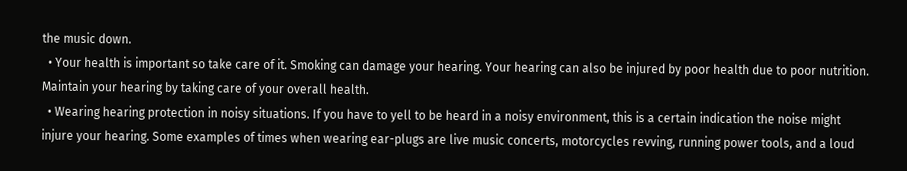the music down.
  • Your health is important so take care of it. Smoking can damage your hearing. Your hearing can also be injured by poor health due to poor nutrition. Maintain your hearing by taking care of your overall health.
  • Wearing hearing protection in noisy situations. If you have to yell to be heard in a noisy environment, this is a certain indication the noise might injure your hearing. Some examples of times when wearing ear-plugs are live music concerts, motorcycles revving, running power tools, and a loud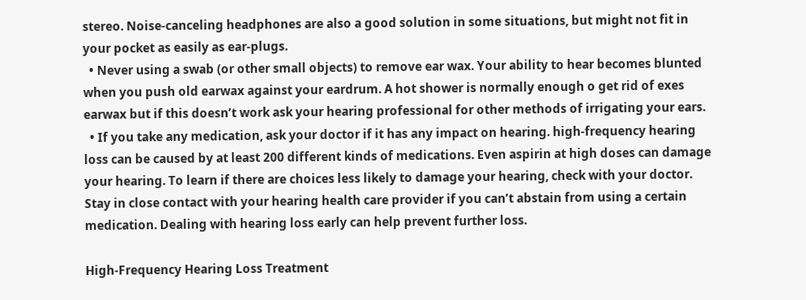stereo. Noise-canceling headphones are also a good solution in some situations, but might not fit in your pocket as easily as ear-plugs.
  • Never using a swab (or other small objects) to remove ear wax. Your ability to hear becomes blunted when you push old earwax against your eardrum. A hot shower is normally enough o get rid of exes earwax but if this doesn’t work ask your hearing professional for other methods of irrigating your ears.
  • If you take any medication, ask your doctor if it has any impact on hearing. high-frequency hearing loss can be caused by at least 200 different kinds of medications. Even aspirin at high doses can damage your hearing. To learn if there are choices less likely to damage your hearing, check with your doctor. Stay in close contact with your hearing health care provider if you can’t abstain from using a certain medication. Dealing with hearing loss early can help prevent further loss.

High-Frequency Hearing Loss Treatment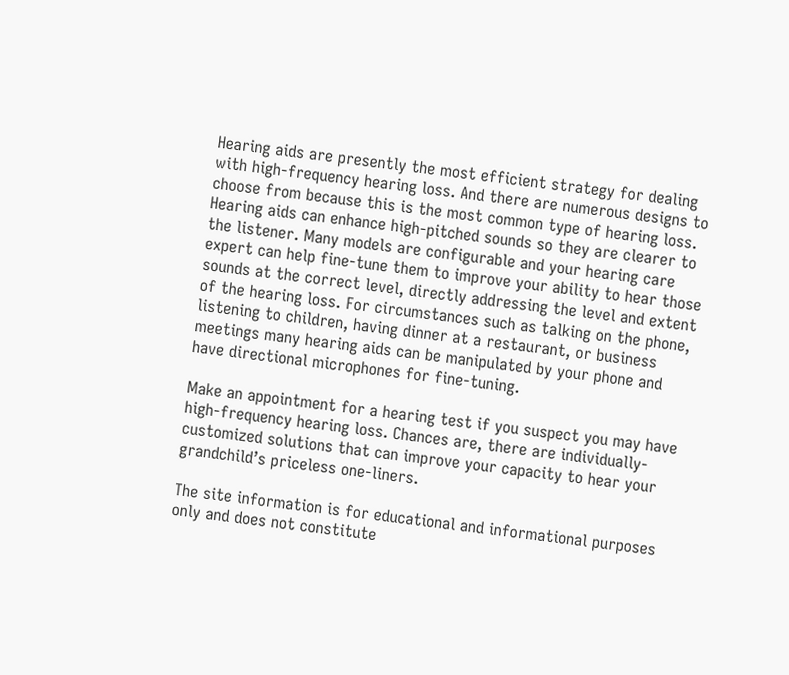Hearing aids are presently the most efficient strategy for dealing with high-frequency hearing loss. And there are numerous designs to choose from because this is the most common type of hearing loss. Hearing aids can enhance high-pitched sounds so they are clearer to the listener. Many models are configurable and your hearing care expert can help fine-tune them to improve your ability to hear those sounds at the correct level, directly addressing the level and extent of the hearing loss. For circumstances such as talking on the phone, listening to children, having dinner at a restaurant, or business meetings many hearing aids can be manipulated by your phone and have directional microphones for fine-tuning.

Make an appointment for a hearing test if you suspect you may have high-frequency hearing loss. Chances are, there are individually-customized solutions that can improve your capacity to hear your grandchild’s priceless one-liners.

The site information is for educational and informational purposes only and does not constitute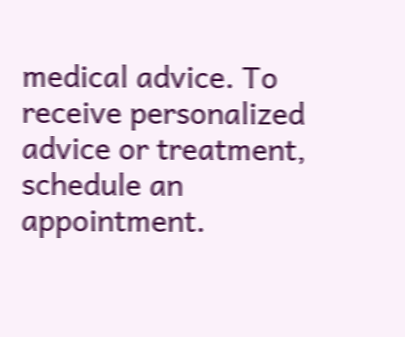medical advice. To receive personalized advice or treatment, schedule an appointment.